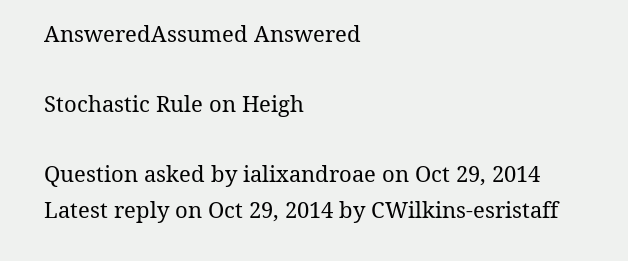AnsweredAssumed Answered

Stochastic Rule on Heigh

Question asked by ialixandroae on Oct 29, 2014
Latest reply on Oct 29, 2014 by CWilkins-esristaff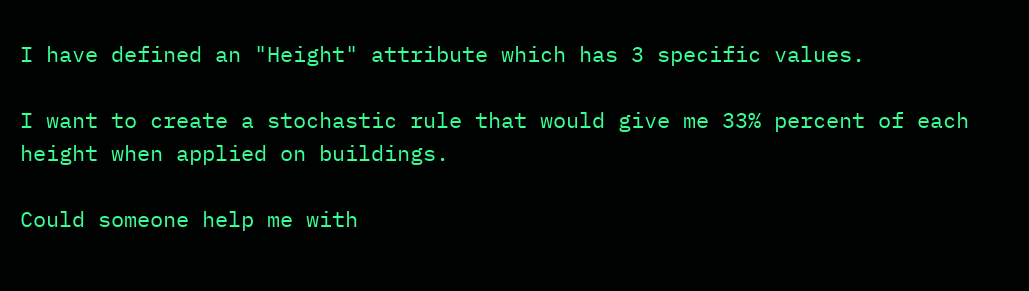I have defined an "Height" attribute which has 3 specific values.

I want to create a stochastic rule that would give me 33% percent of each height when applied on buildings.

Could someone help me with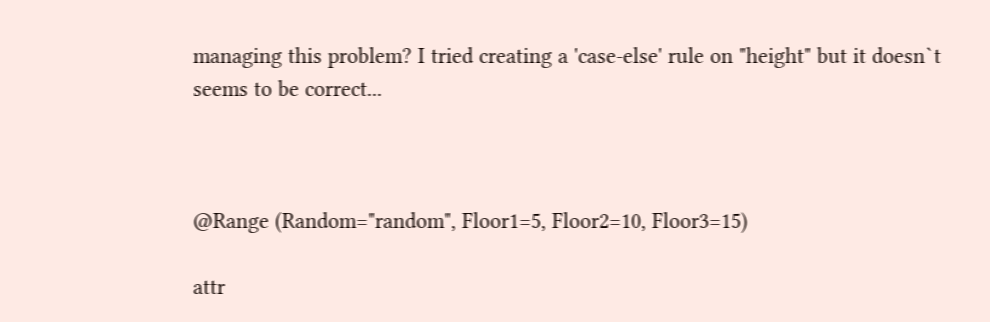managing this problem? I tried creating a 'case-else' rule on "height" but it doesn`t seems to be correct...



@Range (Random="random", Floor1=5, Floor2=10, Floor3=15)

attr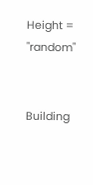Height = "random"


Building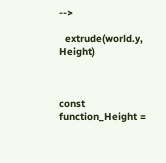-->

  extrude(world.y, Height)



const function_Height =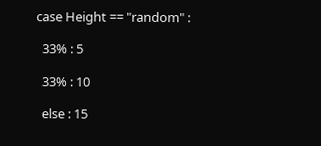case Height == "random" :

  33% : 5

  33% : 10

  else : 15